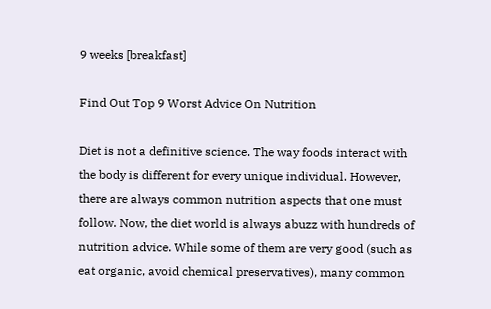9 weeks [breakfast]

Find Out Top 9 Worst Advice On Nutrition

Diet is not a definitive science. The way foods interact with the body is different for every unique individual. However, there are always common nutrition aspects that one must follow. Now, the diet world is always abuzz with hundreds of nutrition advice. While some of them are very good (such as eat organic, avoid chemical preservatives), many common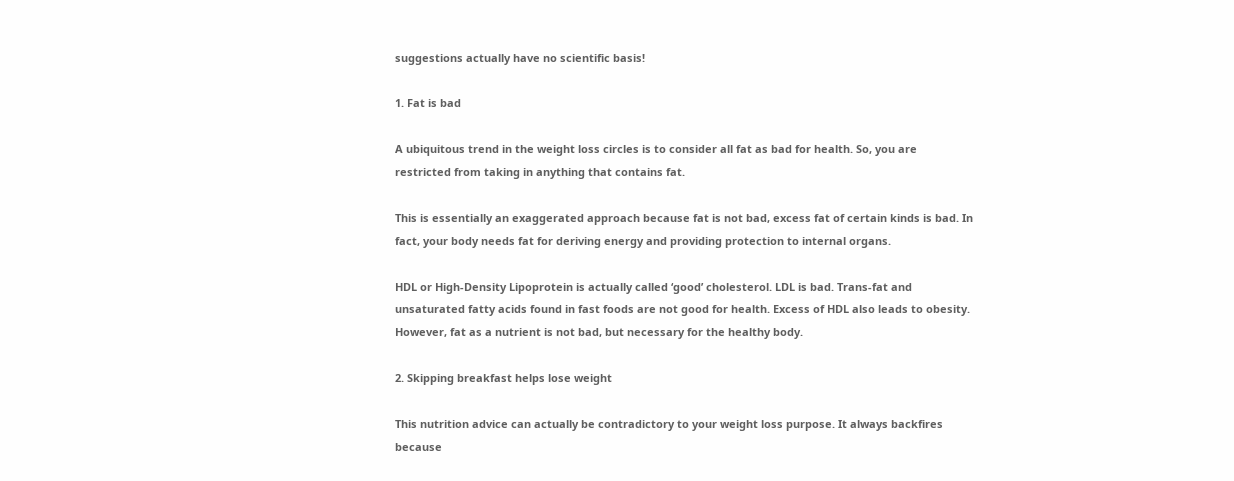suggestions actually have no scientific basis!

1. Fat is bad

A ubiquitous trend in the weight loss circles is to consider all fat as bad for health. So, you are restricted from taking in anything that contains fat.

This is essentially an exaggerated approach because fat is not bad, excess fat of certain kinds is bad. In fact, your body needs fat for deriving energy and providing protection to internal organs.

HDL or High-Density Lipoprotein is actually called ‘good’ cholesterol. LDL is bad. Trans-fat and unsaturated fatty acids found in fast foods are not good for health. Excess of HDL also leads to obesity. However, fat as a nutrient is not bad, but necessary for the healthy body.

2. Skipping breakfast helps lose weight

This nutrition advice can actually be contradictory to your weight loss purpose. It always backfires because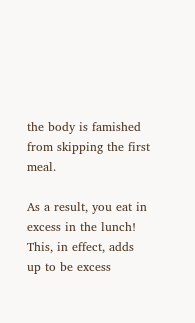the body is famished from skipping the first meal.

As a result, you eat in excess in the lunch! This, in effect, adds up to be excess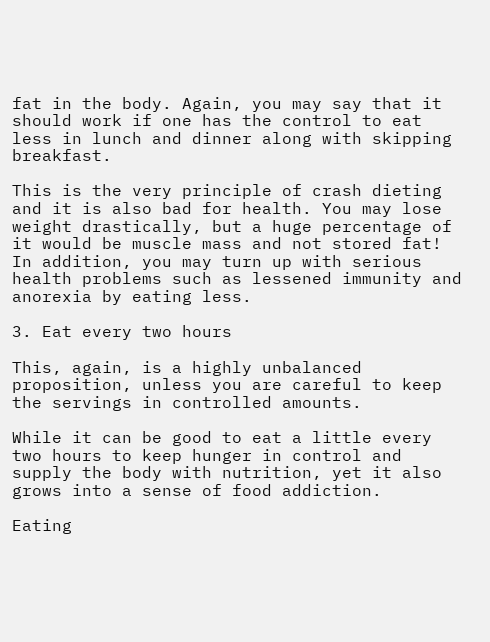fat in the body. Again, you may say that it should work if one has the control to eat less in lunch and dinner along with skipping breakfast.

This is the very principle of crash dieting and it is also bad for health. You may lose weight drastically, but a huge percentage of it would be muscle mass and not stored fat! In addition, you may turn up with serious health problems such as lessened immunity and anorexia by eating less.

3. Eat every two hours

This, again, is a highly unbalanced proposition, unless you are careful to keep the servings in controlled amounts.

While it can be good to eat a little every two hours to keep hunger in control and supply the body with nutrition, yet it also grows into a sense of food addiction.

Eating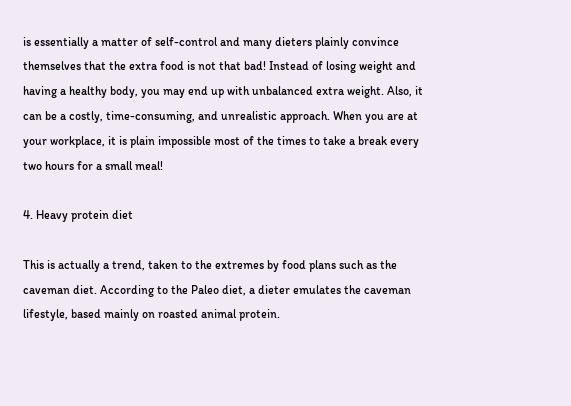is essentially a matter of self-control and many dieters plainly convince themselves that the extra food is not that bad! Instead of losing weight and having a healthy body, you may end up with unbalanced extra weight. Also, it can be a costly, time-consuming, and unrealistic approach. When you are at your workplace, it is plain impossible most of the times to take a break every two hours for a small meal!

4. Heavy protein diet

This is actually a trend, taken to the extremes by food plans such as the caveman diet. According to the Paleo diet, a dieter emulates the caveman lifestyle, based mainly on roasted animal protein.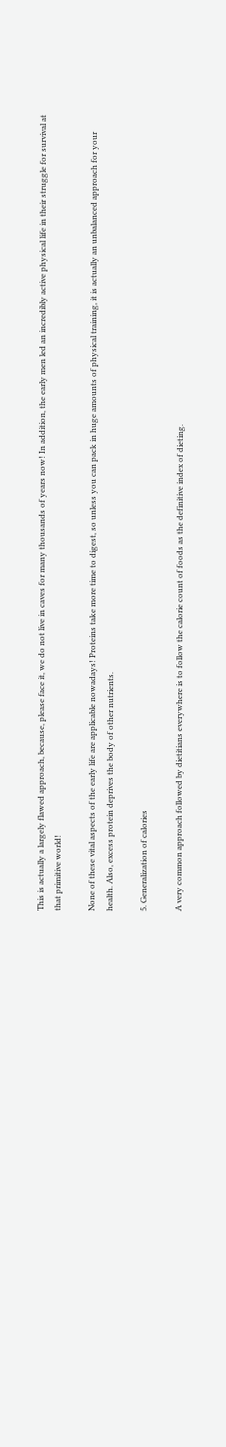This is actually a largely flawed approach, because, please face it, we do not live in caves for many thousands of years now! In addition, the early men led an incredibly active physical life in their struggle for survival at that primitive world!

None of these vital aspects of the early life are applicable nowadays! Proteins take more time to digest, so unless you can pack in huge amounts of physical training, it is actually an unbalanced approach for your health. Also, excess protein deprives the body of other nutrients.

5. Generalization of calories

A very common approach followed by dietitians everywhere is to follow the calorie count of foods as the definitive index of dieting.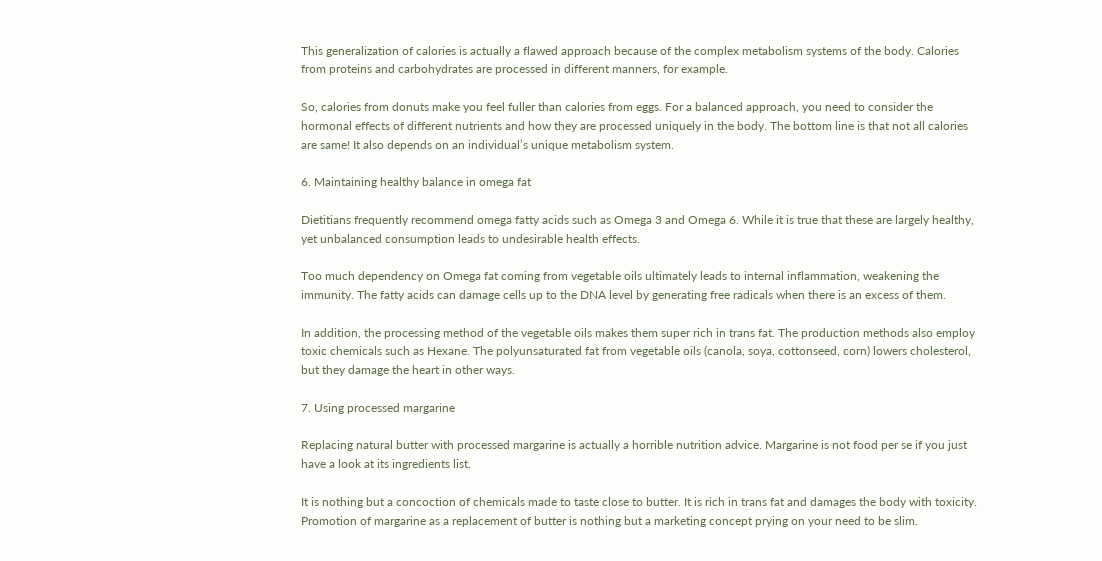This generalization of calories is actually a flawed approach because of the complex metabolism systems of the body. Calories from proteins and carbohydrates are processed in different manners, for example.

So, calories from donuts make you feel fuller than calories from eggs. For a balanced approach, you need to consider the hormonal effects of different nutrients and how they are processed uniquely in the body. The bottom line is that not all calories are same! It also depends on an individual’s unique metabolism system.

6. Maintaining healthy balance in omega fat

Dietitians frequently recommend omega fatty acids such as Omega 3 and Omega 6. While it is true that these are largely healthy, yet unbalanced consumption leads to undesirable health effects.

Too much dependency on Omega fat coming from vegetable oils ultimately leads to internal inflammation, weakening the immunity. The fatty acids can damage cells up to the DNA level by generating free radicals when there is an excess of them.

In addition, the processing method of the vegetable oils makes them super rich in trans fat. The production methods also employ toxic chemicals such as Hexane. The polyunsaturated fat from vegetable oils (canola, soya, cottonseed, corn) lowers cholesterol, but they damage the heart in other ways.

7. Using processed margarine

Replacing natural butter with processed margarine is actually a horrible nutrition advice. Margarine is not food per se if you just have a look at its ingredients list.

It is nothing but a concoction of chemicals made to taste close to butter. It is rich in trans fat and damages the body with toxicity. Promotion of margarine as a replacement of butter is nothing but a marketing concept prying on your need to be slim.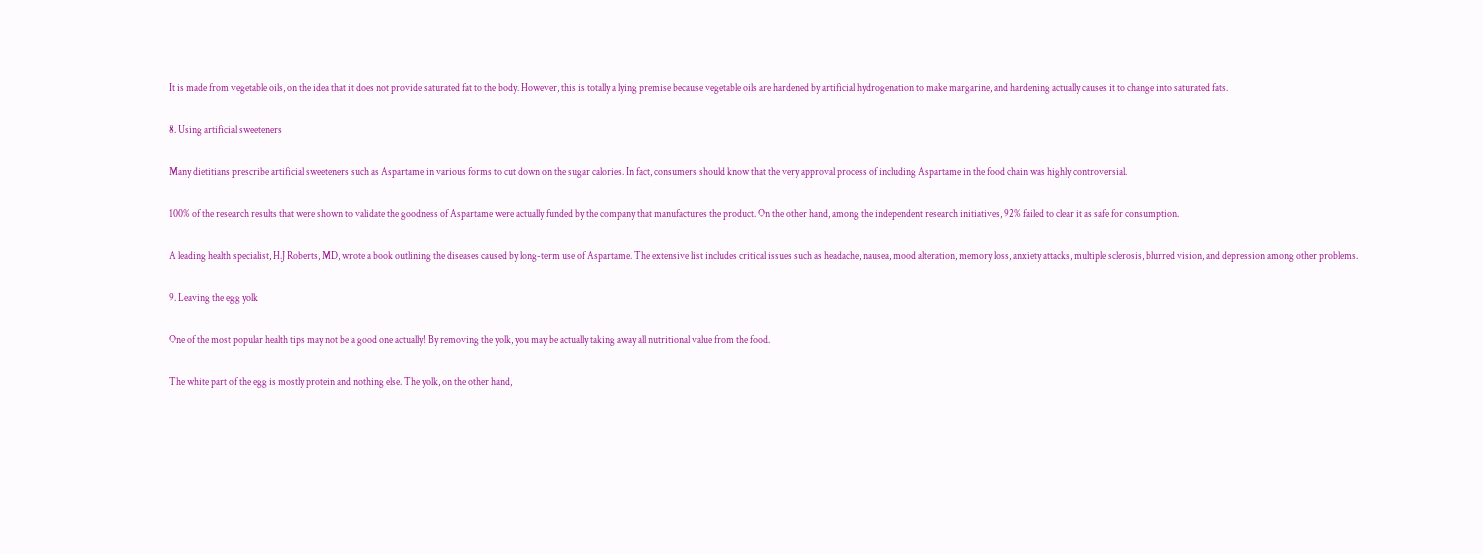It is made from vegetable oils, on the idea that it does not provide saturated fat to the body. However, this is totally a lying premise because vegetable oils are hardened by artificial hydrogenation to make margarine, and hardening actually causes it to change into saturated fats.

8. Using artificial sweeteners

Many dietitians prescribe artificial sweeteners such as Aspartame in various forms to cut down on the sugar calories. In fact, consumers should know that the very approval process of including Aspartame in the food chain was highly controversial.

100% of the research results that were shown to validate the goodness of Aspartame were actually funded by the company that manufactures the product. On the other hand, among the independent research initiatives, 92% failed to clear it as safe for consumption.

A leading health specialist, H.J Roberts, MD, wrote a book outlining the diseases caused by long-term use of Aspartame. The extensive list includes critical issues such as headache, nausea, mood alteration, memory loss, anxiety attacks, multiple sclerosis, blurred vision, and depression among other problems.

9. Leaving the egg yolk

One of the most popular health tips may not be a good one actually! By removing the yolk, you may be actually taking away all nutritional value from the food.

The white part of the egg is mostly protein and nothing else. The yolk, on the other hand,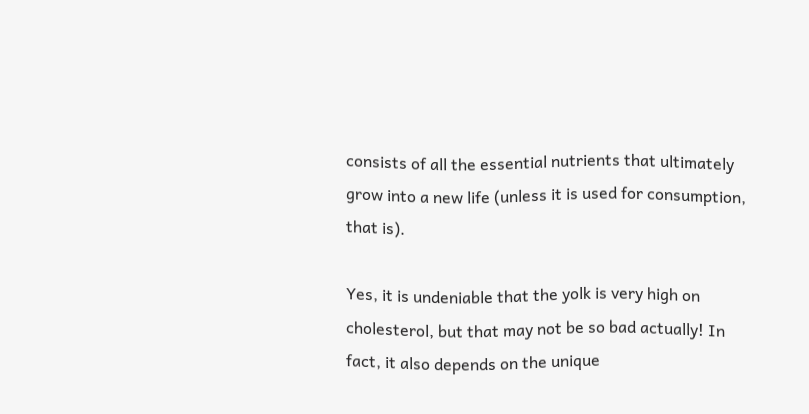consists of all the essential nutrients that ultimately grow into a new life (unless it is used for consumption, that is).

Yes, it is undeniable that the yolk is very high on cholesterol, but that may not be so bad actually! In fact, it also depends on the unique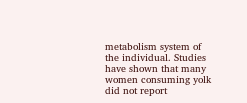metabolism system of the individual. Studies have shown that many women consuming yolk did not report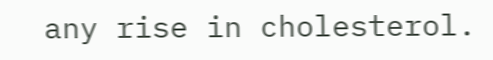any rise in cholesterol.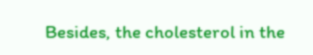Besides, the cholesterol in the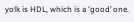yolk is HDL, which is a ‘good’ one.